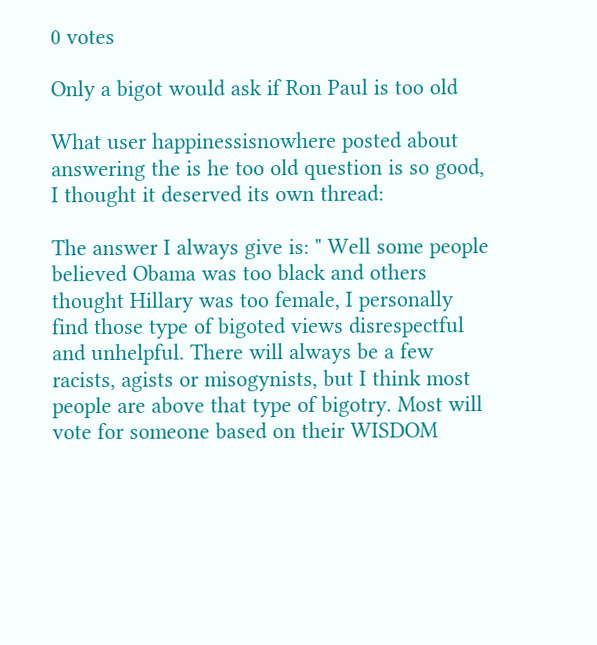0 votes

Only a bigot would ask if Ron Paul is too old

What user happinessisnowhere posted about answering the is he too old question is so good, I thought it deserved its own thread:

The answer I always give is: " Well some people believed Obama was too black and others thought Hillary was too female, I personally find those type of bigoted views disrespectful and unhelpful. There will always be a few racists, agists or misogynists, but I think most people are above that type of bigotry. Most will vote for someone based on their WISDOM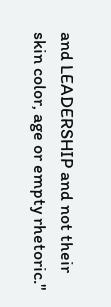and LEADERSHIP and not their skin color, age or empty rhetoric."